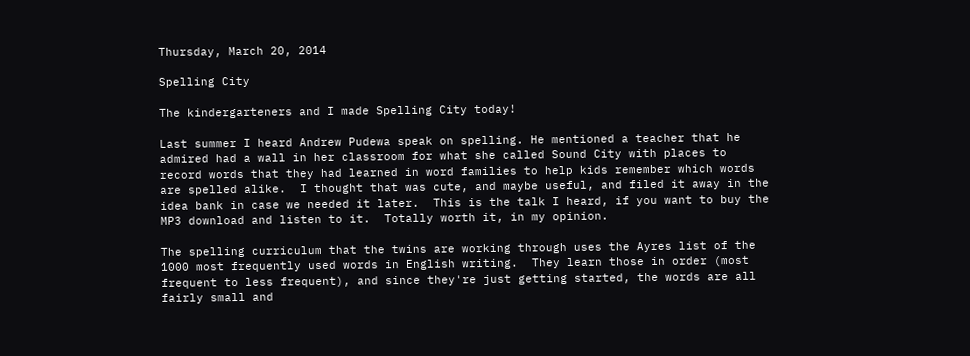Thursday, March 20, 2014

Spelling City

The kindergarteners and I made Spelling City today!

Last summer I heard Andrew Pudewa speak on spelling. He mentioned a teacher that he admired had a wall in her classroom for what she called Sound City with places to record words that they had learned in word families to help kids remember which words are spelled alike.  I thought that was cute, and maybe useful, and filed it away in the idea bank in case we needed it later.  This is the talk I heard, if you want to buy the MP3 download and listen to it.  Totally worth it, in my opinion.

The spelling curriculum that the twins are working through uses the Ayres list of the 1000 most frequently used words in English writing.  They learn those in order (most frequent to less frequent), and since they're just getting started, the words are all fairly small and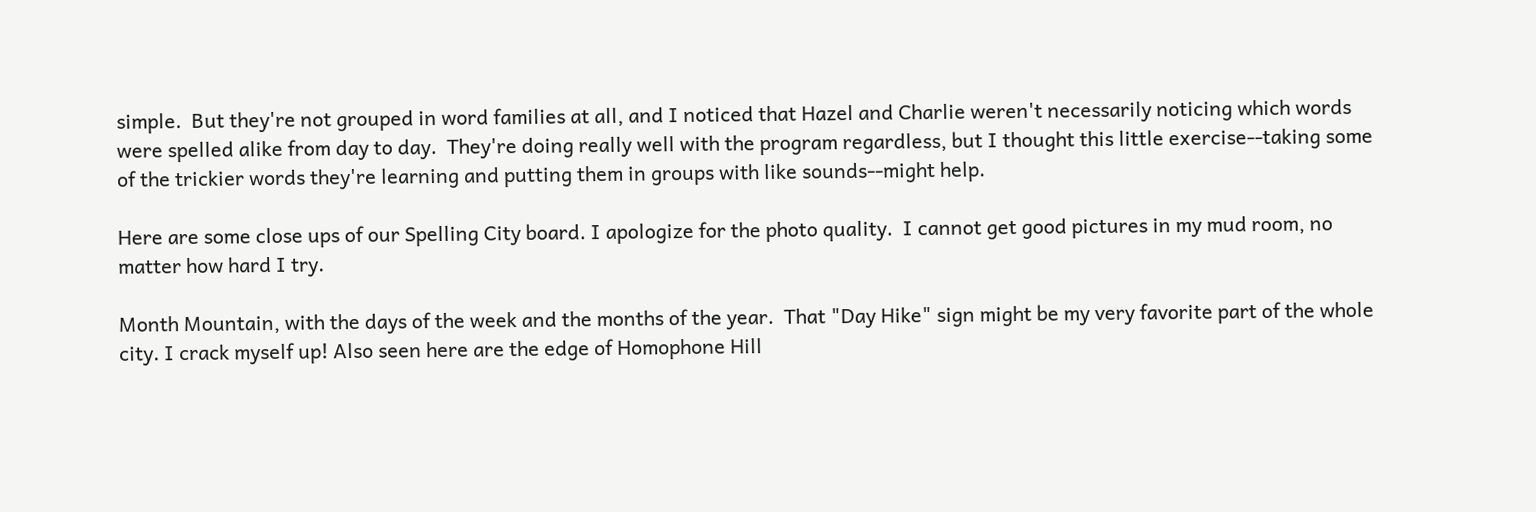simple.  But they're not grouped in word families at all, and I noticed that Hazel and Charlie weren't necessarily noticing which words were spelled alike from day to day.  They're doing really well with the program regardless, but I thought this little exercise--taking some of the trickier words they're learning and putting them in groups with like sounds--might help.

Here are some close ups of our Spelling City board. I apologize for the photo quality.  I cannot get good pictures in my mud room, no matter how hard I try.

Month Mountain, with the days of the week and the months of the year.  That "Day Hike" sign might be my very favorite part of the whole city. I crack myself up! Also seen here are the edge of Homophone Hill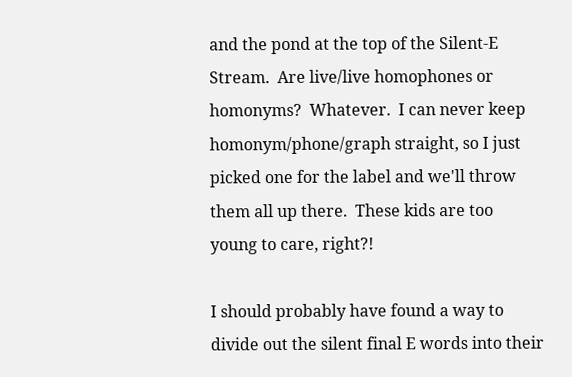and the pond at the top of the Silent-E Stream.  Are live/live homophones or homonyms?  Whatever.  I can never keep homonym/phone/graph straight, so I just picked one for the label and we'll throw them all up there.  These kids are too young to care, right?!

I should probably have found a way to divide out the silent final E words into their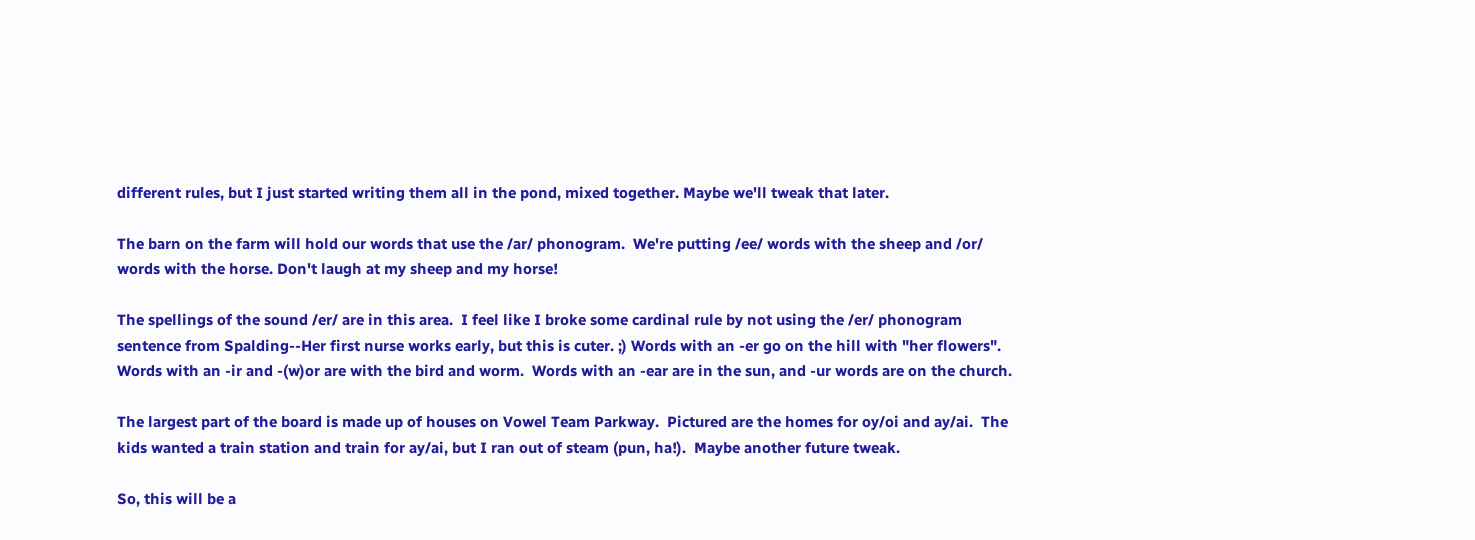different rules, but I just started writing them all in the pond, mixed together. Maybe we'll tweak that later.

The barn on the farm will hold our words that use the /ar/ phonogram.  We're putting /ee/ words with the sheep and /or/ words with the horse. Don't laugh at my sheep and my horse!

The spellings of the sound /er/ are in this area.  I feel like I broke some cardinal rule by not using the /er/ phonogram sentence from Spalding--Her first nurse works early, but this is cuter. ;) Words with an -er go on the hill with "her flowers".  Words with an -ir and -(w)or are with the bird and worm.  Words with an -ear are in the sun, and -ur words are on the church.

The largest part of the board is made up of houses on Vowel Team Parkway.  Pictured are the homes for oy/oi and ay/ai.  The kids wanted a train station and train for ay/ai, but I ran out of steam (pun, ha!).  Maybe another future tweak.

So, this will be a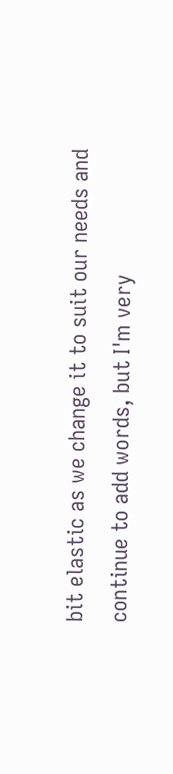bit elastic as we change it to suit our needs and continue to add words, but I'm very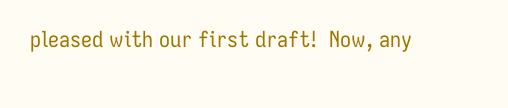pleased with our first draft!  Now, any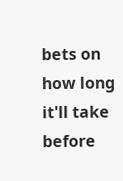bets on how long it'll take before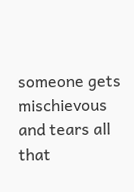someone gets mischievous and tears all that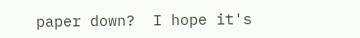paper down?  I hope it's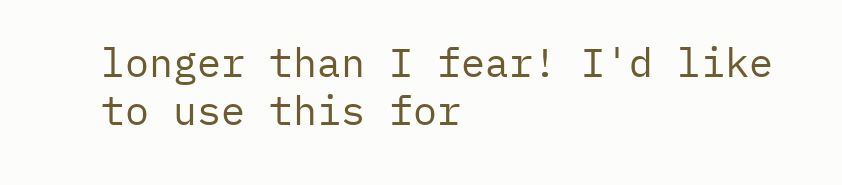longer than I fear! I'd like to use this for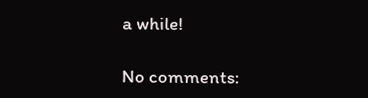a while!

No comments: